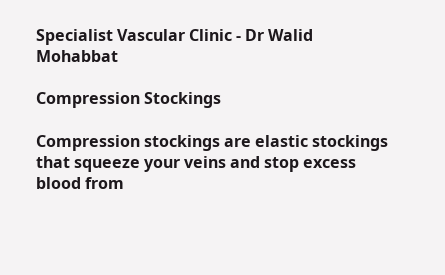Specialist Vascular Clinic - Dr Walid Mohabbat

Compression Stockings

Compression stockings are elastic stockings that squeeze your veins and stop excess blood from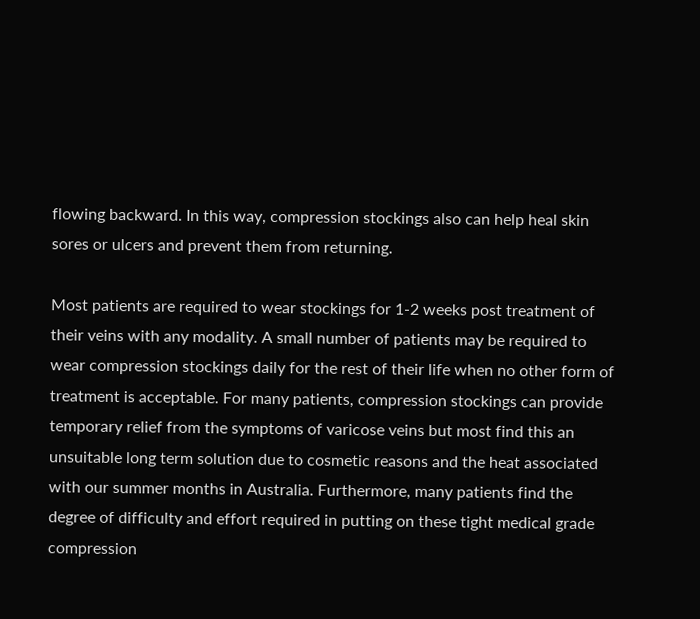flowing backward. In this way, compression stockings also can help heal skin sores or ulcers and prevent them from returning.

Most patients are required to wear stockings for 1-2 weeks post treatment of their veins with any modality. A small number of patients may be required to wear compression stockings daily for the rest of their life when no other form of treatment is acceptable. For many patients, compression stockings can provide temporary relief from the symptoms of varicose veins but most find this an unsuitable long term solution due to cosmetic reasons and the heat associated with our summer months in Australia. Furthermore, many patients find the degree of difficulty and effort required in putting on these tight medical grade compression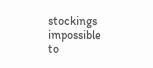stockings impossible to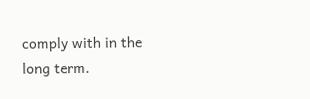comply with in the long term.